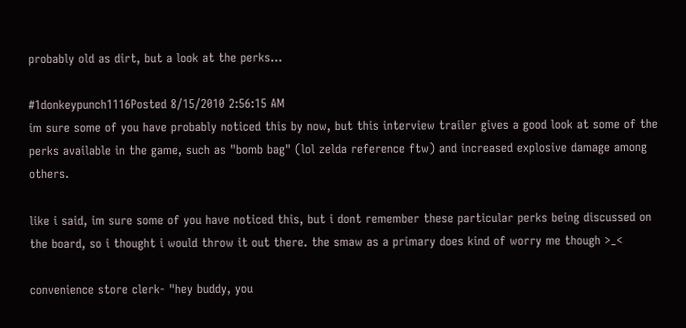probably old as dirt, but a look at the perks...

#1donkeypunch1116Posted 8/15/2010 2:56:15 AM
im sure some of you have probably noticed this by now, but this interview trailer gives a good look at some of the perks available in the game, such as "bomb bag" (lol zelda reference ftw) and increased explosive damage among others.

like i said, im sure some of you have noticed this, but i dont remember these particular perks being discussed on the board, so i thought i would throw it out there. the smaw as a primary does kind of worry me though >_<

convenience store clerk- "hey buddy, you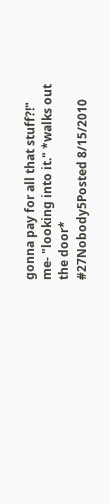gonna pay for all that stuff?!"
me- "looking into it." *walks out the door*
#27Nobody5Posted 8/15/2010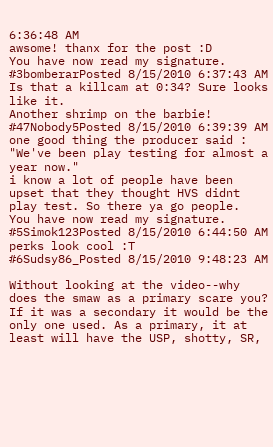6:36:48 AM
awsome! thanx for the post :D
You have now read my signature.
#3bomberarPosted 8/15/2010 6:37:43 AM
Is that a killcam at 0:34? Sure looks like it.
Another shrimp on the barbie!
#47Nobody5Posted 8/15/2010 6:39:39 AM
one good thing the producer said : "We've been play testing for almost a year now."
i know a lot of people have been upset that they thought HVS didnt play test. So there ya go people.
You have now read my signature.
#5Simok123Posted 8/15/2010 6:44:50 AM
perks look cool :T
#6Sudsy86_Posted 8/15/2010 9:48:23 AM

Without looking at the video--why does the smaw as a primary scare you? If it was a secondary it would be the only one used. As a primary, it at least will have the USP, shotty, SR,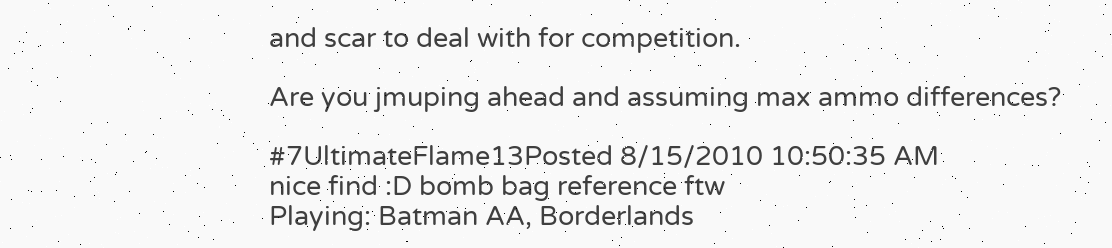and scar to deal with for competition.

Are you jmuping ahead and assuming max ammo differences?

#7UltimateFlame13Posted 8/15/2010 10:50:35 AM
nice find :D bomb bag reference ftw
Playing: Batman AA, Borderlands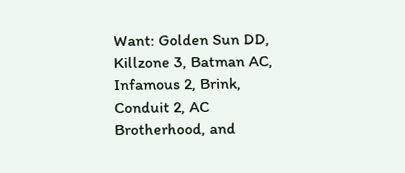Want: Golden Sun DD, Killzone 3, Batman AC, Infamous 2, Brink, Conduit 2, AC Brotherhood, and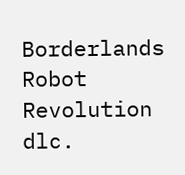Borderlands Robot Revolution dlc.